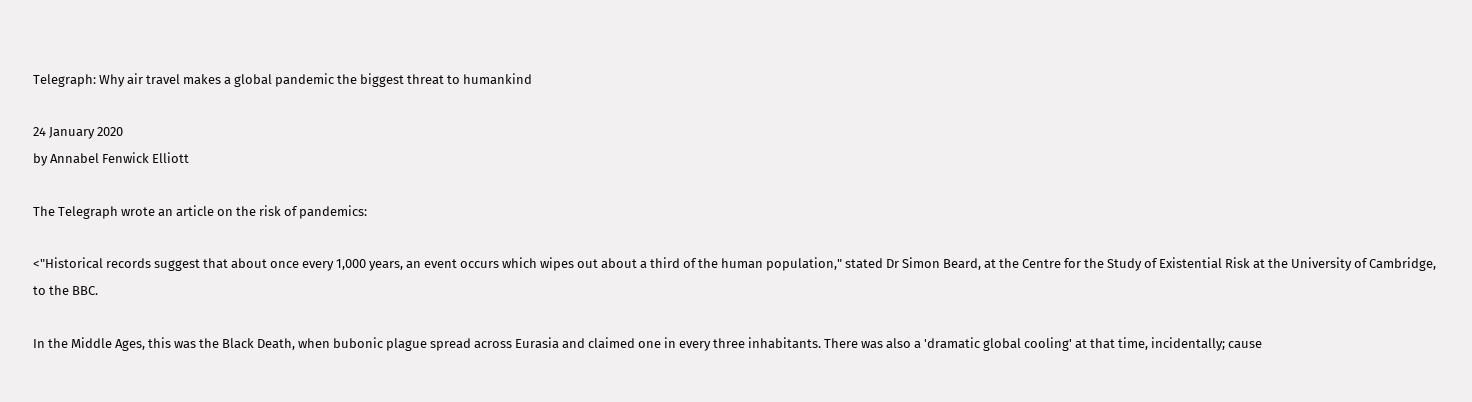Telegraph: Why air travel makes a global pandemic the biggest threat to humankind

24 January 2020
by Annabel Fenwick Elliott

The Telegraph wrote an article on the risk of pandemics:

<"Historical records suggest that about once every 1,000 years, an event occurs which wipes out about a third of the human population," stated Dr Simon Beard, at the Centre for the Study of Existential Risk at the University of Cambridge, to the BBC.

In the Middle Ages, this was the Black Death, when bubonic plague spread across Eurasia and claimed one in every three inhabitants. There was also a 'dramatic global cooling' at that time, incidentally; cause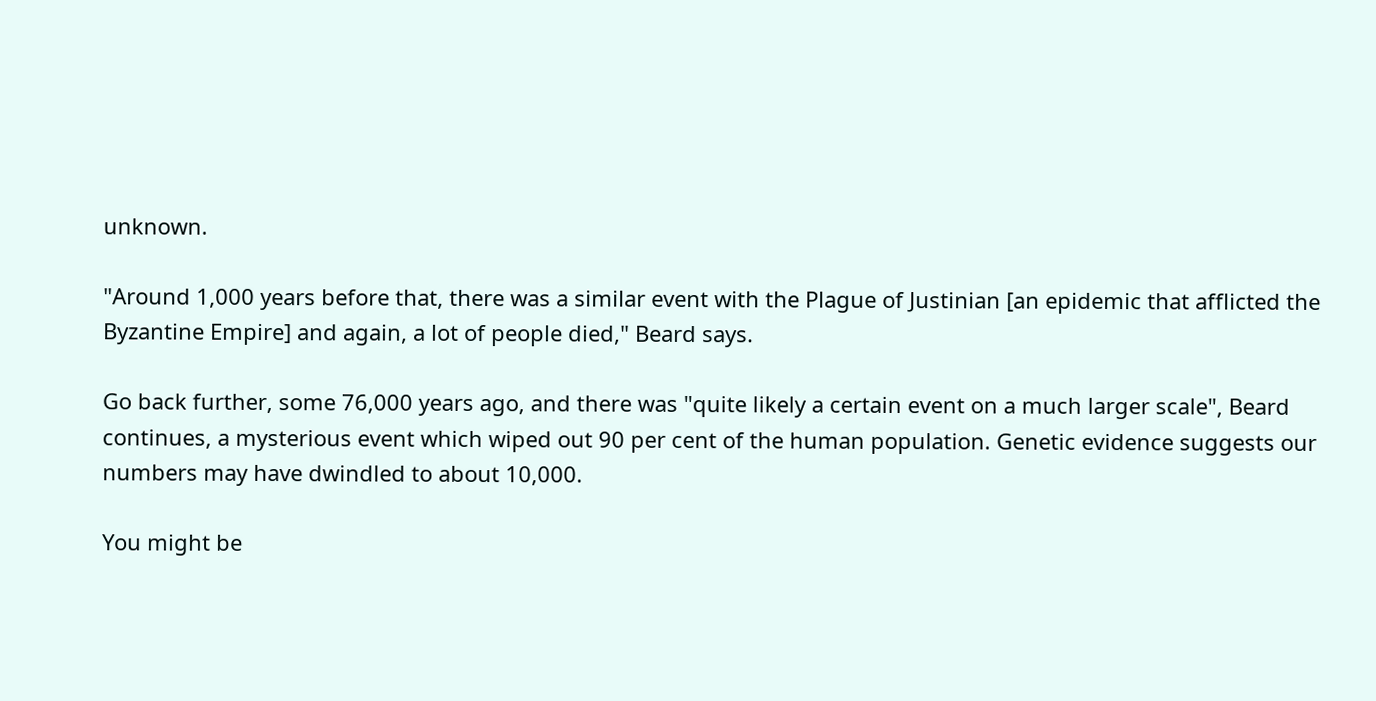unknown.

"Around 1,000 years before that, there was a similar event with the Plague of Justinian [an epidemic that afflicted the Byzantine Empire] and again, a lot of people died," Beard says.

Go back further, some 76,000 years ago, and there was "quite likely a certain event on a much larger scale", Beard continues, a mysterious event which wiped out 90 per cent of the human population. Genetic evidence suggests our numbers may have dwindled to about 10,000.

You might be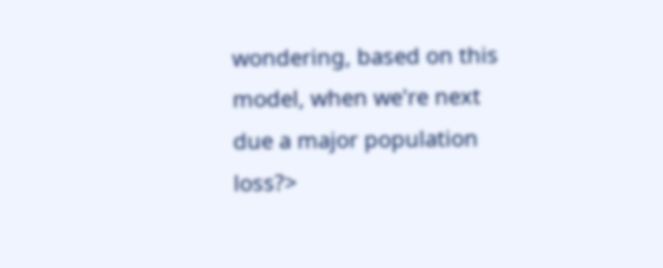wondering, based on this model, when we're next due a major population loss?>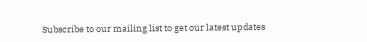Subscribe to our mailing list to get our latest updates